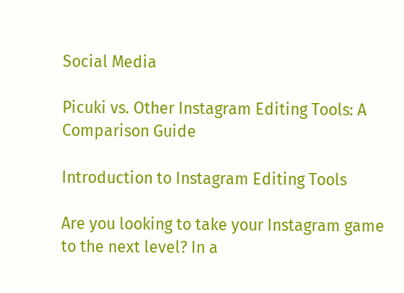Social Media

Picuki vs. Other Instagram Editing Tools: A Comparison Guide

Introduction to Instagram Editing Tools

Are you looking to take your Instagram game to the next level? In a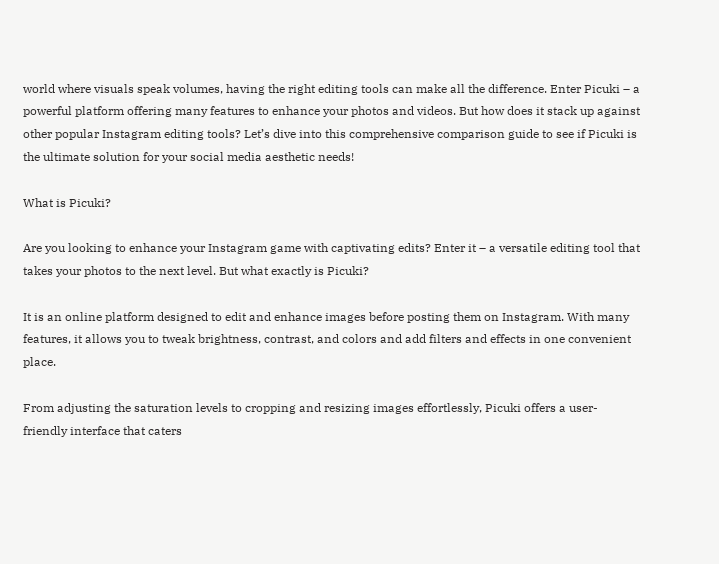world where visuals speak volumes, having the right editing tools can make all the difference. Enter Picuki – a powerful platform offering many features to enhance your photos and videos. But how does it stack up against other popular Instagram editing tools? Let’s dive into this comprehensive comparison guide to see if Picuki is the ultimate solution for your social media aesthetic needs!

What is Picuki?

Are you looking to enhance your Instagram game with captivating edits? Enter it – a versatile editing tool that takes your photos to the next level. But what exactly is Picuki?

It is an online platform designed to edit and enhance images before posting them on Instagram. With many features, it allows you to tweak brightness, contrast, and colors and add filters and effects in one convenient place.

From adjusting the saturation levels to cropping and resizing images effortlessly, Picuki offers a user-friendly interface that caters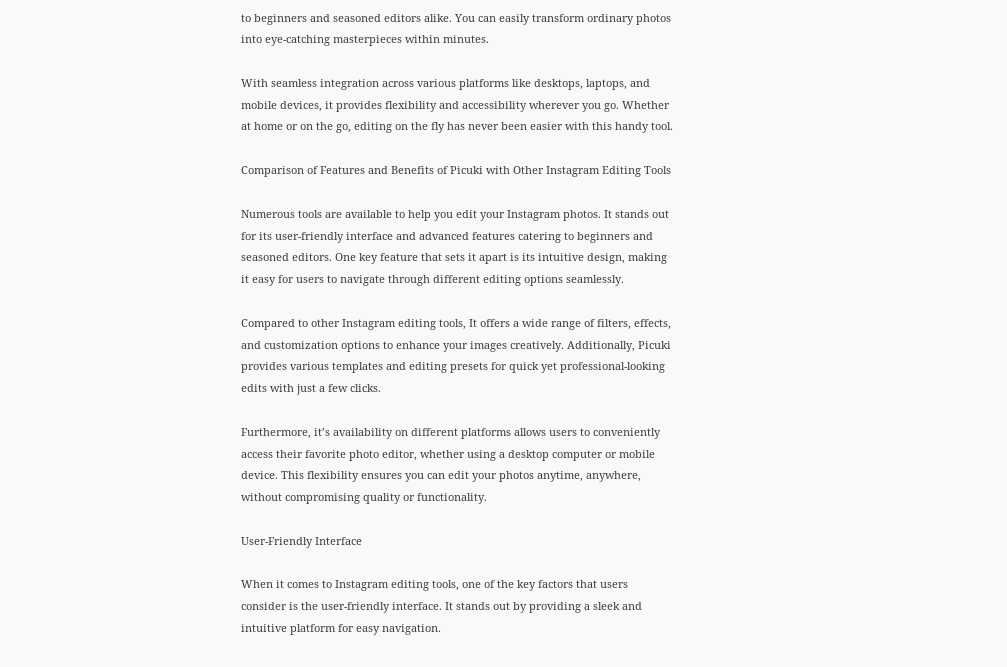to beginners and seasoned editors alike. You can easily transform ordinary photos into eye-catching masterpieces within minutes.

With seamless integration across various platforms like desktops, laptops, and mobile devices, it provides flexibility and accessibility wherever you go. Whether at home or on the go, editing on the fly has never been easier with this handy tool.

Comparison of Features and Benefits of Picuki with Other Instagram Editing Tools

Numerous tools are available to help you edit your Instagram photos. It stands out for its user-friendly interface and advanced features catering to beginners and seasoned editors. One key feature that sets it apart is its intuitive design, making it easy for users to navigate through different editing options seamlessly.

Compared to other Instagram editing tools, It offers a wide range of filters, effects, and customization options to enhance your images creatively. Additionally, Picuki provides various templates and editing presets for quick yet professional-looking edits with just a few clicks.

Furthermore, it’s availability on different platforms allows users to conveniently access their favorite photo editor, whether using a desktop computer or mobile device. This flexibility ensures you can edit your photos anytime, anywhere, without compromising quality or functionality.

User-Friendly Interface

When it comes to Instagram editing tools, one of the key factors that users consider is the user-friendly interface. It stands out by providing a sleek and intuitive platform for easy navigation.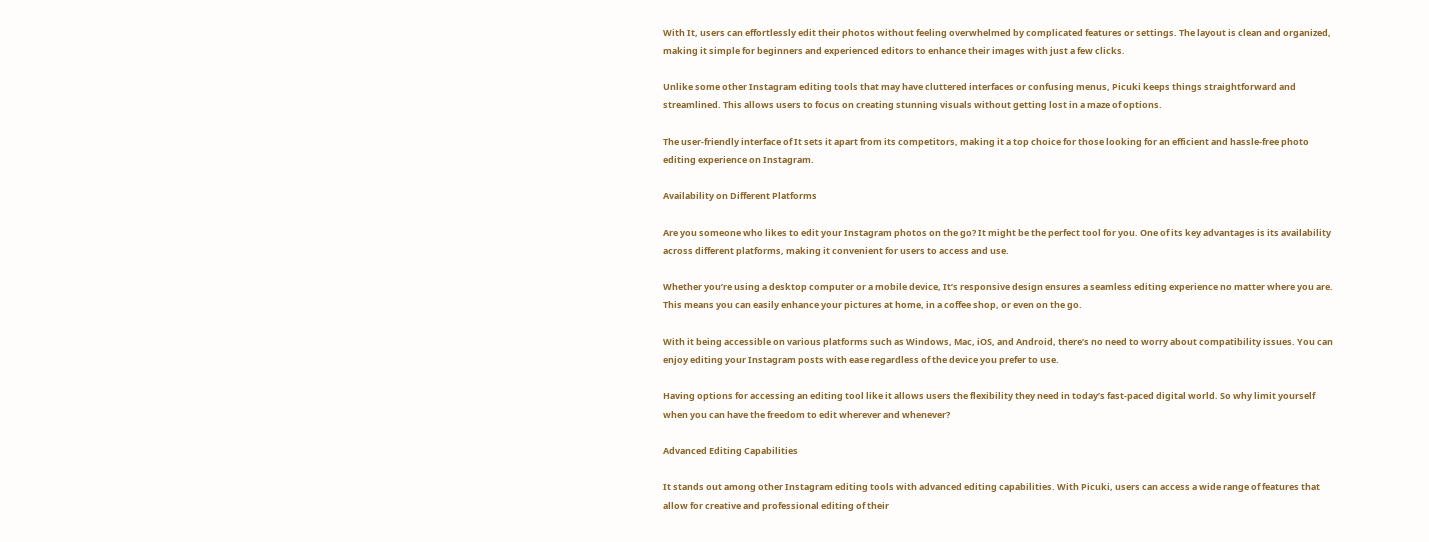With It, users can effortlessly edit their photos without feeling overwhelmed by complicated features or settings. The layout is clean and organized, making it simple for beginners and experienced editors to enhance their images with just a few clicks.

Unlike some other Instagram editing tools that may have cluttered interfaces or confusing menus, Picuki keeps things straightforward and streamlined. This allows users to focus on creating stunning visuals without getting lost in a maze of options.

The user-friendly interface of It sets it apart from its competitors, making it a top choice for those looking for an efficient and hassle-free photo editing experience on Instagram.

Availability on Different Platforms

Are you someone who likes to edit your Instagram photos on the go? It might be the perfect tool for you. One of its key advantages is its availability across different platforms, making it convenient for users to access and use.

Whether you’re using a desktop computer or a mobile device, It’s responsive design ensures a seamless editing experience no matter where you are. This means you can easily enhance your pictures at home, in a coffee shop, or even on the go.

With it being accessible on various platforms such as Windows, Mac, iOS, and Android, there’s no need to worry about compatibility issues. You can enjoy editing your Instagram posts with ease regardless of the device you prefer to use.

Having options for accessing an editing tool like it allows users the flexibility they need in today’s fast-paced digital world. So why limit yourself when you can have the freedom to edit wherever and whenever?

Advanced Editing Capabilities

It stands out among other Instagram editing tools with advanced editing capabilities. With Picuki, users can access a wide range of features that allow for creative and professional editing of their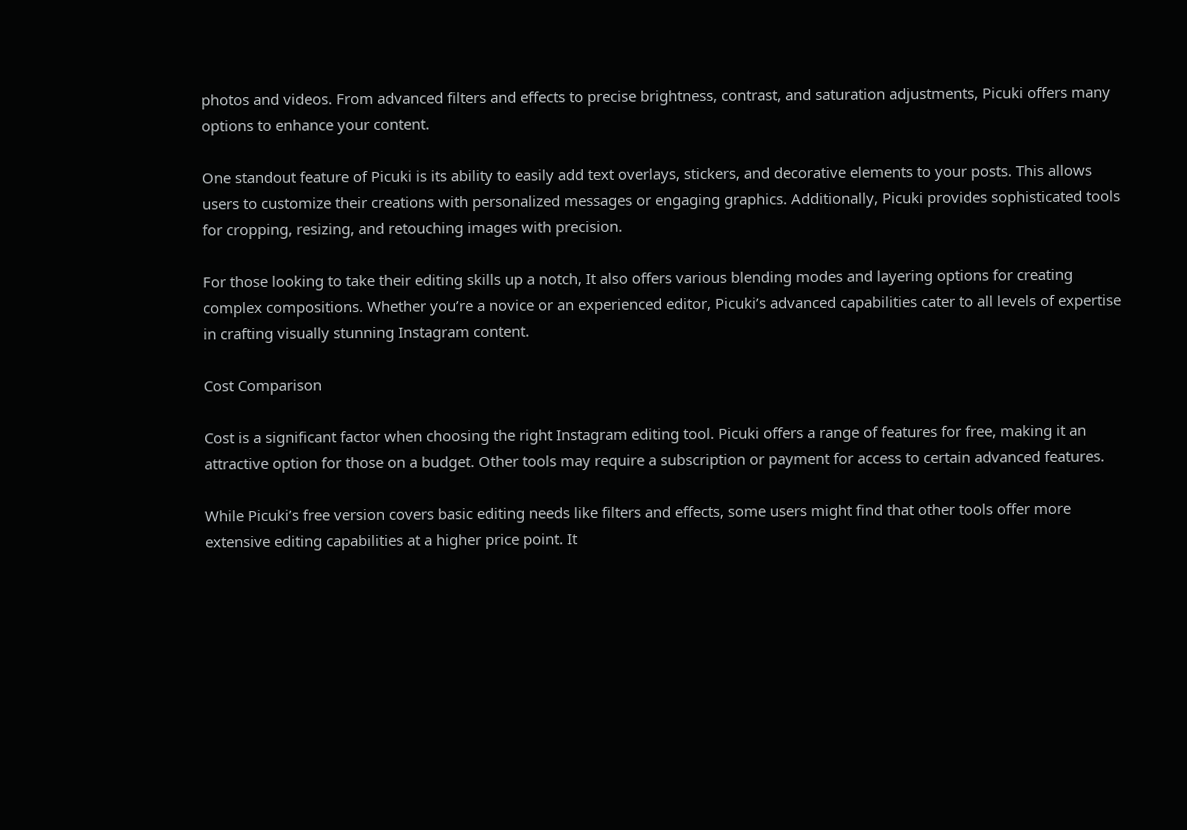photos and videos. From advanced filters and effects to precise brightness, contrast, and saturation adjustments, Picuki offers many options to enhance your content.

One standout feature of Picuki is its ability to easily add text overlays, stickers, and decorative elements to your posts. This allows users to customize their creations with personalized messages or engaging graphics. Additionally, Picuki provides sophisticated tools for cropping, resizing, and retouching images with precision.

For those looking to take their editing skills up a notch, It also offers various blending modes and layering options for creating complex compositions. Whether you’re a novice or an experienced editor, Picuki’s advanced capabilities cater to all levels of expertise in crafting visually stunning Instagram content.

Cost Comparison

Cost is a significant factor when choosing the right Instagram editing tool. Picuki offers a range of features for free, making it an attractive option for those on a budget. Other tools may require a subscription or payment for access to certain advanced features.

While Picuki’s free version covers basic editing needs like filters and effects, some users might find that other tools offer more extensive editing capabilities at a higher price point. It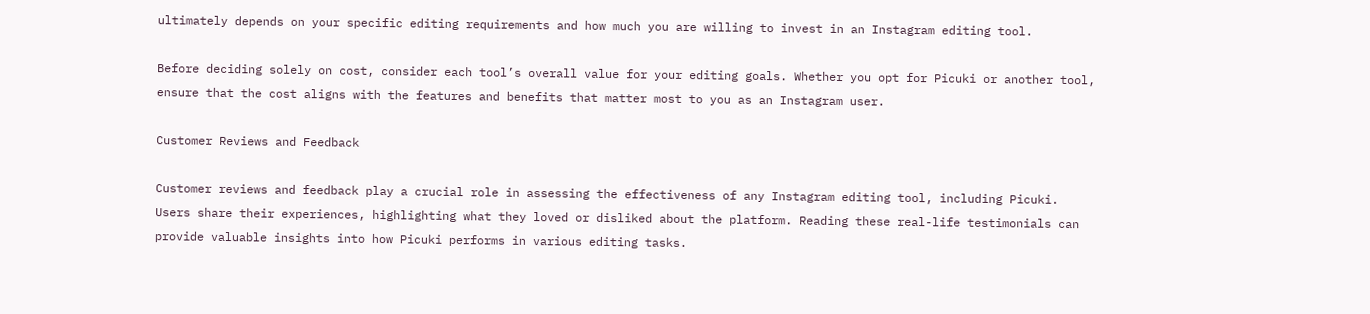ultimately depends on your specific editing requirements and how much you are willing to invest in an Instagram editing tool.

Before deciding solely on cost, consider each tool’s overall value for your editing goals. Whether you opt for Picuki or another tool, ensure that the cost aligns with the features and benefits that matter most to you as an Instagram user.

Customer Reviews and Feedback

Customer reviews and feedback play a crucial role in assessing the effectiveness of any Instagram editing tool, including Picuki. Users share their experiences, highlighting what they loved or disliked about the platform. Reading these real-life testimonials can provide valuable insights into how Picuki performs in various editing tasks.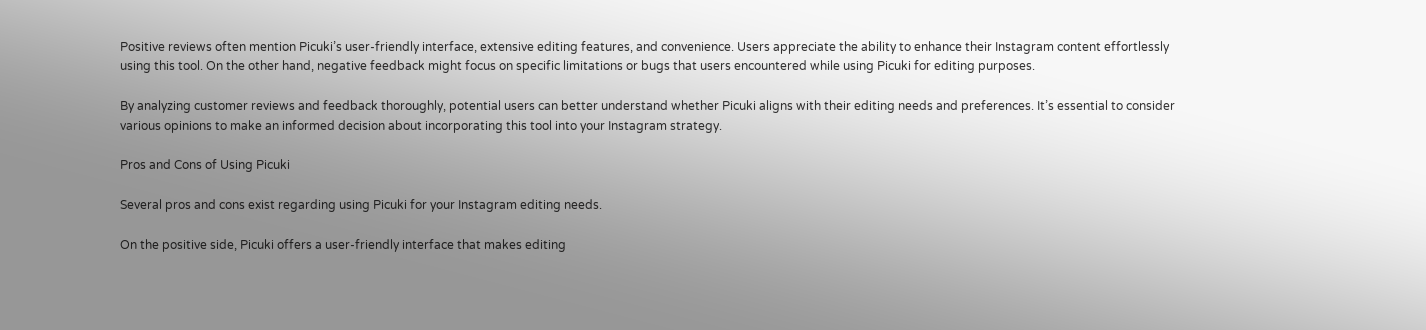Positive reviews often mention Picuki’s user-friendly interface, extensive editing features, and convenience. Users appreciate the ability to enhance their Instagram content effortlessly using this tool. On the other hand, negative feedback might focus on specific limitations or bugs that users encountered while using Picuki for editing purposes.

By analyzing customer reviews and feedback thoroughly, potential users can better understand whether Picuki aligns with their editing needs and preferences. It’s essential to consider various opinions to make an informed decision about incorporating this tool into your Instagram strategy.

Pros and Cons of Using Picuki

Several pros and cons exist regarding using Picuki for your Instagram editing needs.

On the positive side, Picuki offers a user-friendly interface that makes editing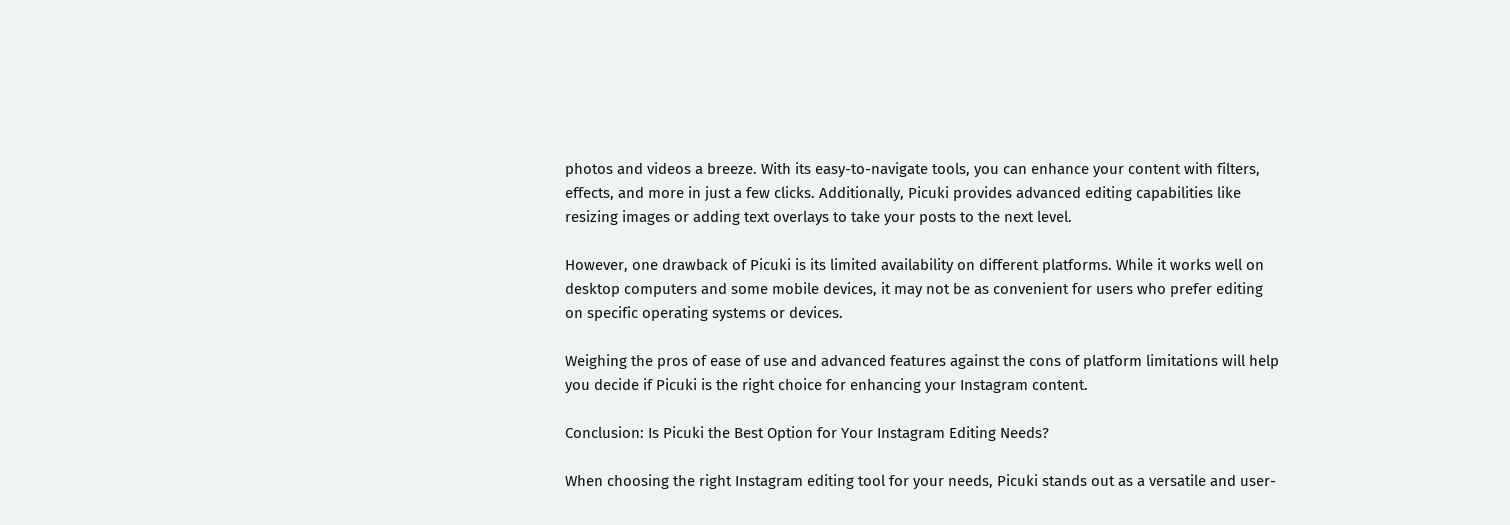photos and videos a breeze. With its easy-to-navigate tools, you can enhance your content with filters, effects, and more in just a few clicks. Additionally, Picuki provides advanced editing capabilities like resizing images or adding text overlays to take your posts to the next level.

However, one drawback of Picuki is its limited availability on different platforms. While it works well on desktop computers and some mobile devices, it may not be as convenient for users who prefer editing on specific operating systems or devices.

Weighing the pros of ease of use and advanced features against the cons of platform limitations will help you decide if Picuki is the right choice for enhancing your Instagram content.

Conclusion: Is Picuki the Best Option for Your Instagram Editing Needs?

When choosing the right Instagram editing tool for your needs, Picuki stands out as a versatile and user-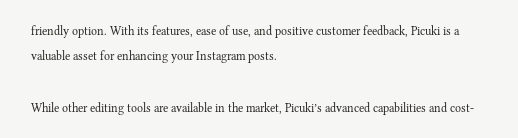friendly option. With its features, ease of use, and positive customer feedback, Picuki is a valuable asset for enhancing your Instagram posts.

While other editing tools are available in the market, Picuki’s advanced capabilities and cost-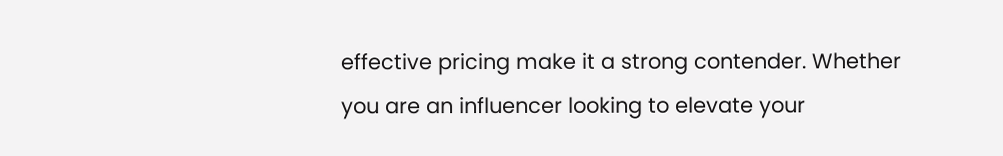effective pricing make it a strong contender. Whether you are an influencer looking to elevate your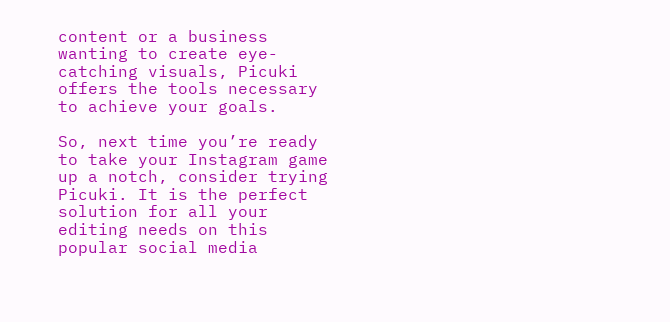content or a business wanting to create eye-catching visuals, Picuki offers the tools necessary to achieve your goals.

So, next time you’re ready to take your Instagram game up a notch, consider trying Picuki. It is the perfect solution for all your editing needs on this popular social media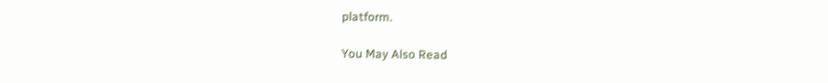platform.

You May Also Read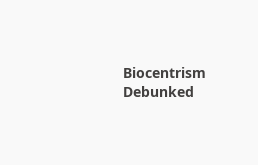Biocentrism Debunked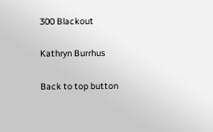300 Blackout

Kathryn Burrhus

Back to top button